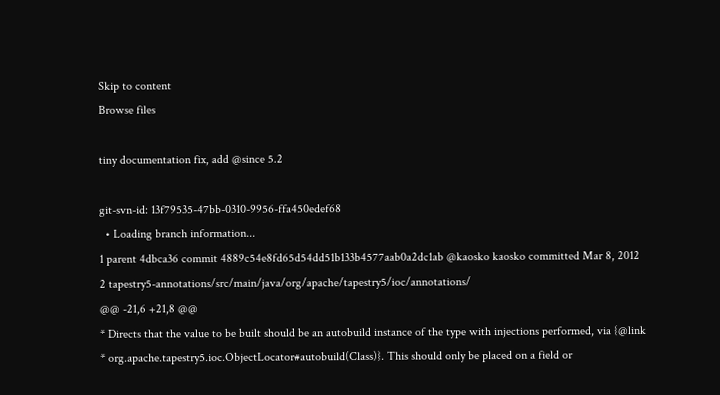Skip to content
Browse files

tiny documentation fix, add @since 5.2

git-svn-id: 13f79535-47bb-0310-9956-ffa450edef68
  • Loading branch information...
1 parent 4dbca36 commit 4889c54e8fd65d54dd51b133b4577aab0a2dc1ab @kaosko kaosko committed Mar 8, 2012
2 tapestry5-annotations/src/main/java/org/apache/tapestry5/ioc/annotations/
@@ -21,6 +21,8 @@
* Directs that the value to be built should be an autobuild instance of the type with injections performed, via {@link
* org.apache.tapestry5.ioc.ObjectLocator#autobuild(Class)}. This should only be placed on a field or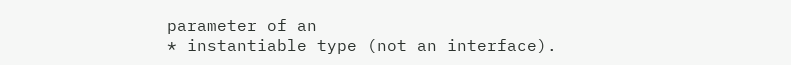parameter of an
* instantiable type (not an interface).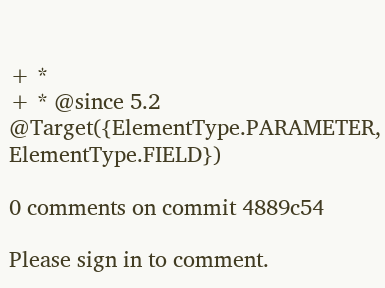+ *
+ * @since 5.2
@Target({ElementType.PARAMETER, ElementType.FIELD})

0 comments on commit 4889c54

Please sign in to comment.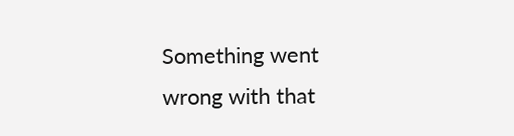Something went wrong with that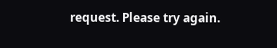request. Please try again.